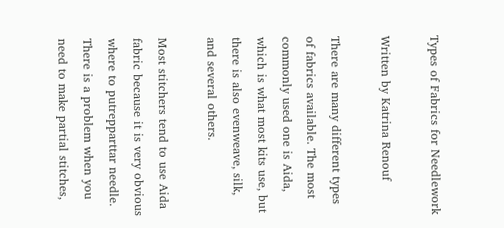Types of Fabrics for Needlework

Written by Katrina Renouf

There are many different types of fabrics available. The most commonly used one is Aida, which is what most kits use, but there is also evenweave, silk, and several others.

Most stitchers tend to use Aida fabric because it is very obvious where to putrepparttar needle. There is a problem when you need to make partial stitches,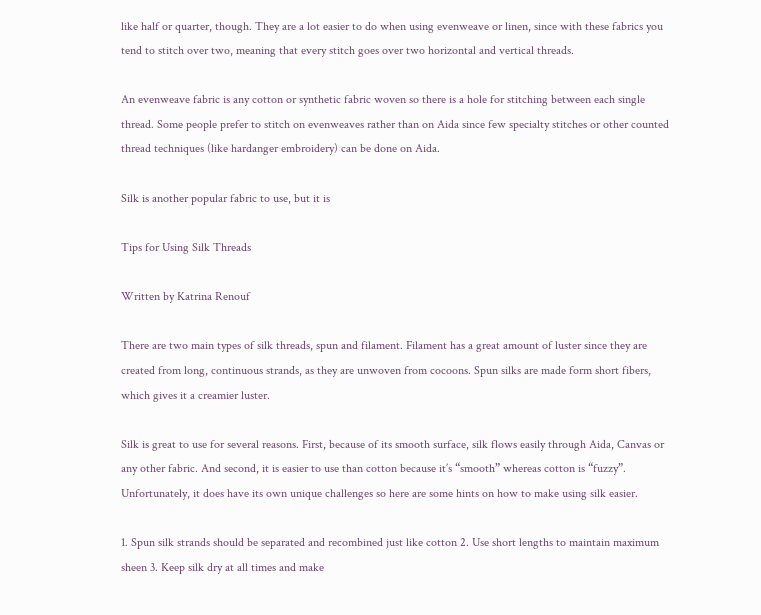like half or quarter, though. They are a lot easier to do when using evenweave or linen, since with these fabrics you tend to stitch over two, meaning that every stitch goes over two horizontal and vertical threads.

An evenweave fabric is any cotton or synthetic fabric woven so there is a hole for stitching between each single thread. Some people prefer to stitch on evenweaves rather than on Aida since few specialty stitches or other counted thread techniques (like hardanger embroidery) can be done on Aida.

Silk is another popular fabric to use, but it is

Tips for Using Silk Threads

Written by Katrina Renouf

There are two main types of silk threads, spun and filament. Filament has a great amount of luster since they are created from long, continuous strands, as they are unwoven from cocoons. Spun silks are made form short fibers, which gives it a creamier luster.

Silk is great to use for several reasons. First, because of its smooth surface, silk flows easily through Aida, Canvas or any other fabric. And second, it is easier to use than cotton because it’s “smooth” whereas cotton is “fuzzy”. Unfortunately, it does have its own unique challenges so here are some hints on how to make using silk easier.

1. Spun silk strands should be separated and recombined just like cotton 2. Use short lengths to maintain maximum sheen 3. Keep silk dry at all times and make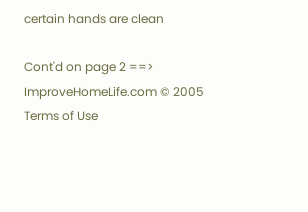certain hands are clean

Cont'd on page 2 ==>
ImproveHomeLife.com © 2005
Terms of Use